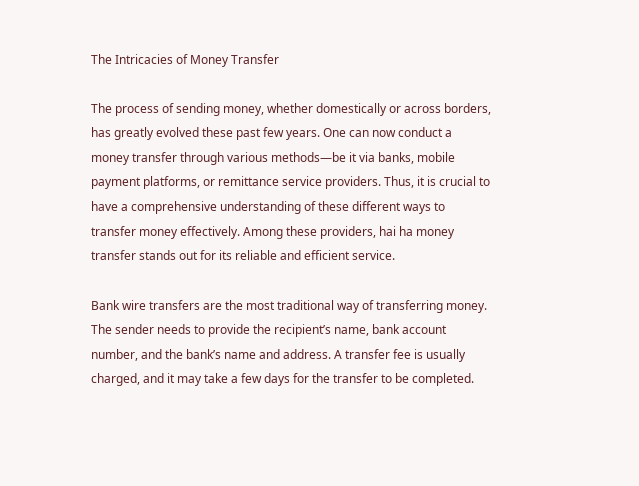The Intricacies of Money Transfer

The process of sending money, whether domestically or across borders, has greatly evolved these past few years. One can now conduct a money transfer through various methods—be it via banks, mobile payment platforms, or remittance service providers. Thus, it is crucial to have a comprehensive understanding of these different ways to transfer money effectively. Among these providers, hai ha money transfer stands out for its reliable and efficient service.

Bank wire transfers are the most traditional way of transferring money. The sender needs to provide the recipient’s name, bank account number, and the bank’s name and address. A transfer fee is usually charged, and it may take a few days for the transfer to be completed.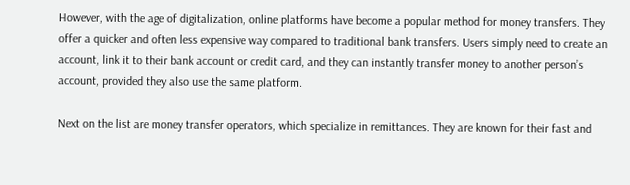However, with the age of digitalization, online platforms have become a popular method for money transfers. They offer a quicker and often less expensive way compared to traditional bank transfers. Users simply need to create an account, link it to their bank account or credit card, and they can instantly transfer money to another person’s account, provided they also use the same platform.

Next on the list are money transfer operators, which specialize in remittances. They are known for their fast and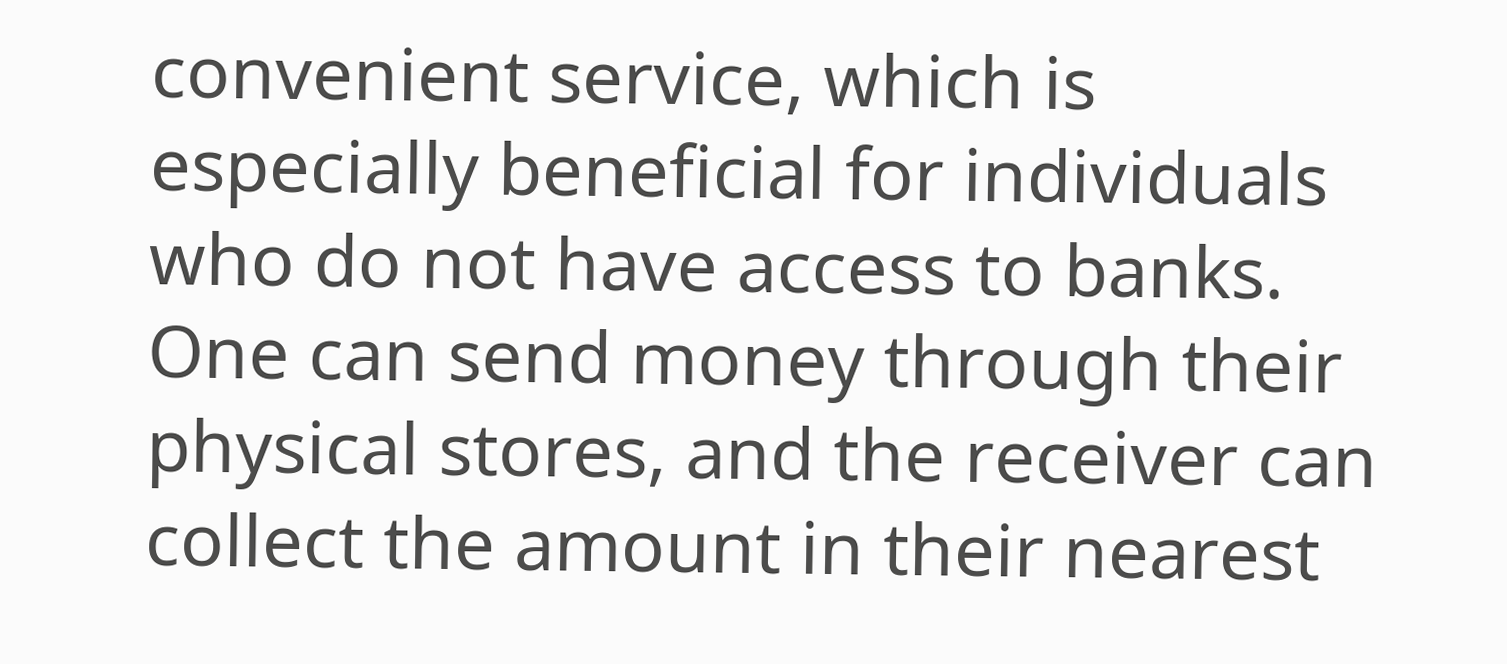convenient service, which is especially beneficial for individuals who do not have access to banks. One can send money through their physical stores, and the receiver can collect the amount in their nearest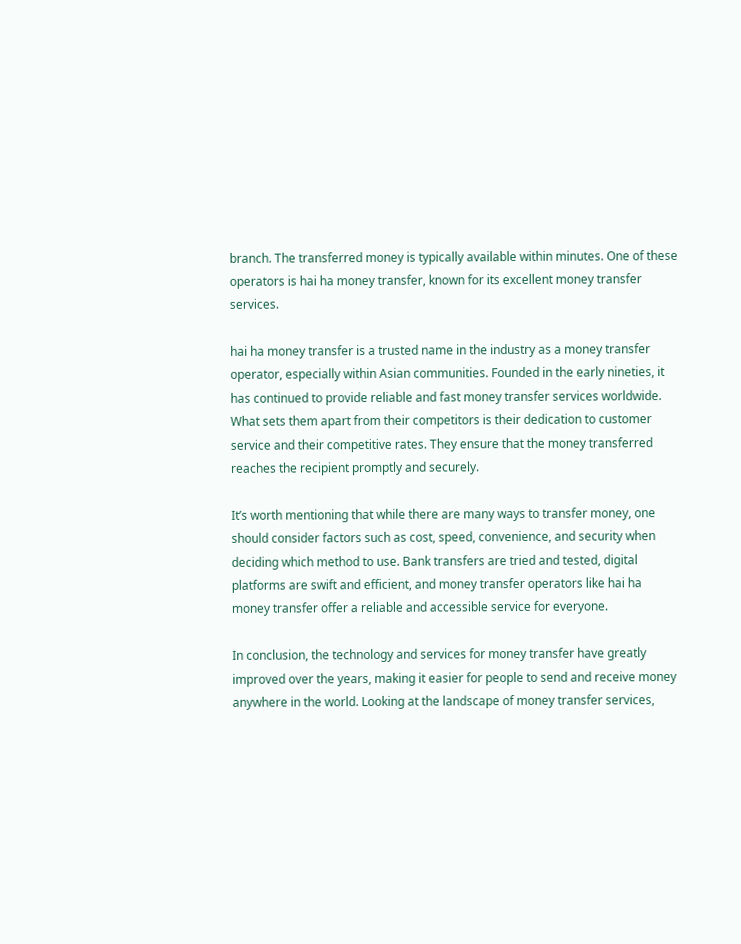branch. The transferred money is typically available within minutes. One of these operators is hai ha money transfer, known for its excellent money transfer services.

hai ha money transfer is a trusted name in the industry as a money transfer operator, especially within Asian communities. Founded in the early nineties, it has continued to provide reliable and fast money transfer services worldwide. What sets them apart from their competitors is their dedication to customer service and their competitive rates. They ensure that the money transferred reaches the recipient promptly and securely.

It’s worth mentioning that while there are many ways to transfer money, one should consider factors such as cost, speed, convenience, and security when deciding which method to use. Bank transfers are tried and tested, digital platforms are swift and efficient, and money transfer operators like hai ha money transfer offer a reliable and accessible service for everyone.

In conclusion, the technology and services for money transfer have greatly improved over the years, making it easier for people to send and receive money anywhere in the world. Looking at the landscape of money transfer services,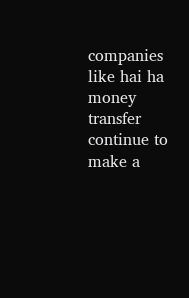companies like hai ha money transfer continue to make a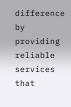difference by providing reliable services that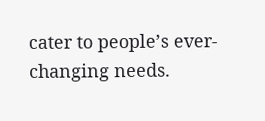cater to people’s ever-changing needs.